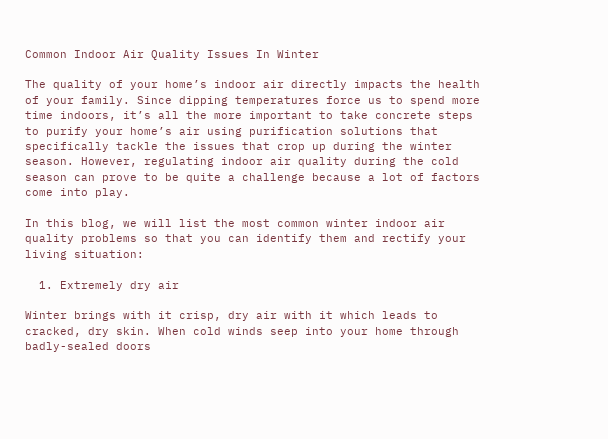Common Indoor Air Quality Issues In Winter

The quality of your home’s indoor air directly impacts the health of your family. Since dipping temperatures force us to spend more time indoors, it’s all the more important to take concrete steps to purify your home’s air using purification solutions that specifically tackle the issues that crop up during the winter season. However, regulating indoor air quality during the cold season can prove to be quite a challenge because a lot of factors come into play.

In this blog, we will list the most common winter indoor air quality problems so that you can identify them and rectify your living situation:

  1. Extremely dry air

Winter brings with it crisp, dry air with it which leads to cracked, dry skin. When cold winds seep into your home through badly-sealed doors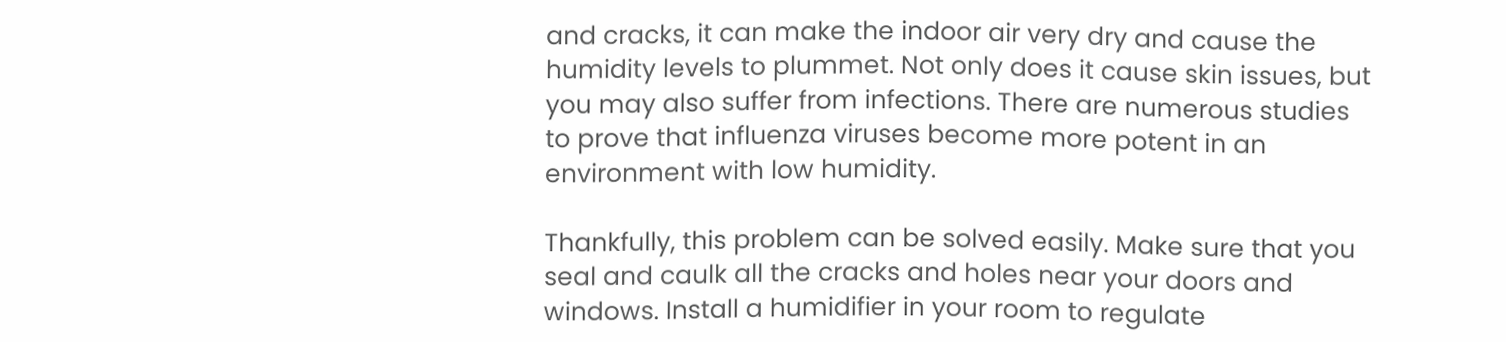and cracks, it can make the indoor air very dry and cause the humidity levels to plummet. Not only does it cause skin issues, but you may also suffer from infections. There are numerous studies to prove that influenza viruses become more potent in an environment with low humidity.

Thankfully, this problem can be solved easily. Make sure that you seal and caulk all the cracks and holes near your doors and windows. Install a humidifier in your room to regulate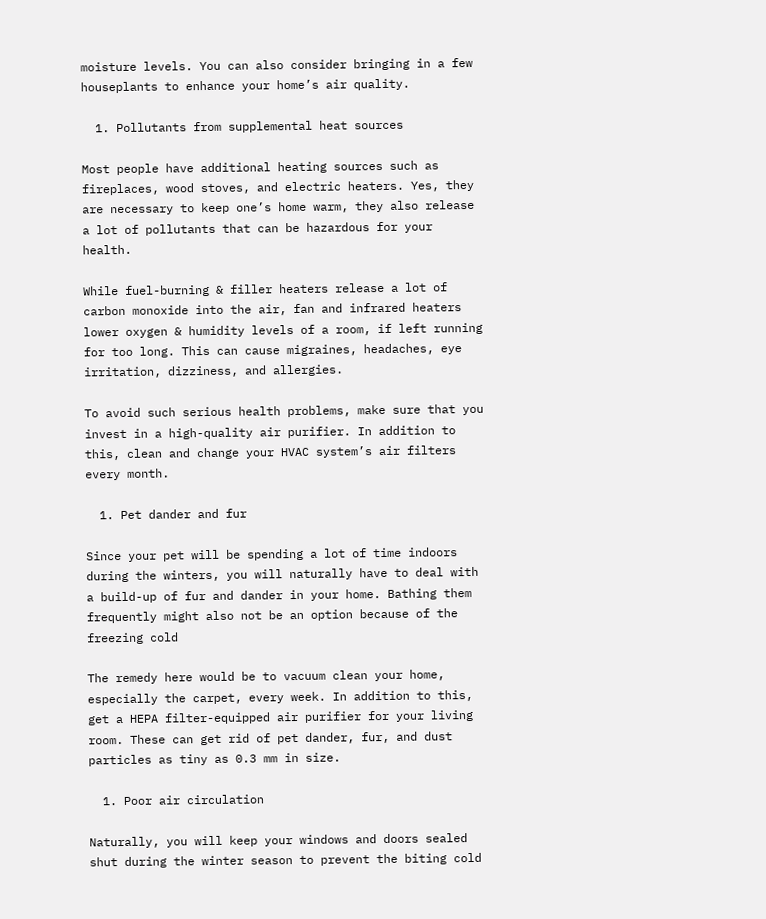moisture levels. You can also consider bringing in a few houseplants to enhance your home’s air quality.

  1. Pollutants from supplemental heat sources

Most people have additional heating sources such as fireplaces, wood stoves, and electric heaters. Yes, they are necessary to keep one’s home warm, they also release a lot of pollutants that can be hazardous for your health.

While fuel-burning & filler heaters release a lot of carbon monoxide into the air, fan and infrared heaters lower oxygen & humidity levels of a room, if left running for too long. This can cause migraines, headaches, eye irritation, dizziness, and allergies.

To avoid such serious health problems, make sure that you invest in a high-quality air purifier. In addition to this, clean and change your HVAC system’s air filters every month.

  1. Pet dander and fur

Since your pet will be spending a lot of time indoors during the winters, you will naturally have to deal with a build-up of fur and dander in your home. Bathing them frequently might also not be an option because of the freezing cold

The remedy here would be to vacuum clean your home, especially the carpet, every week. In addition to this, get a HEPA filter-equipped air purifier for your living room. These can get rid of pet dander, fur, and dust particles as tiny as 0.3 mm in size.

  1. Poor air circulation

Naturally, you will keep your windows and doors sealed shut during the winter season to prevent the biting cold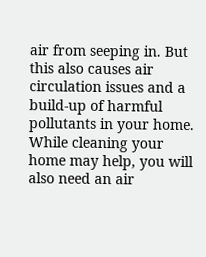air from seeping in. But this also causes air circulation issues and a build-up of harmful pollutants in your home. While cleaning your home may help, you will also need an air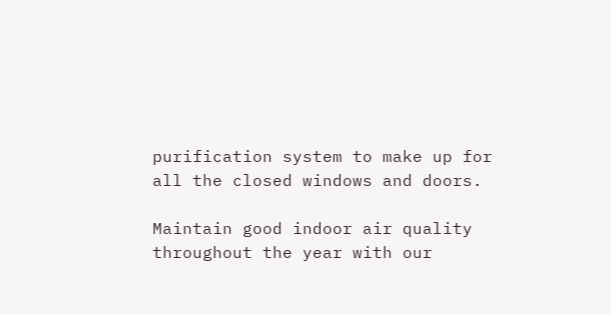purification system to make up for all the closed windows and doors.

Maintain good indoor air quality throughout the year with our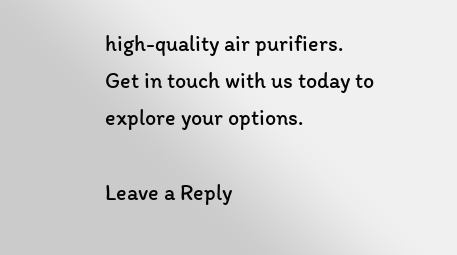high-quality air purifiers. Get in touch with us today to explore your options.

Leave a Reply